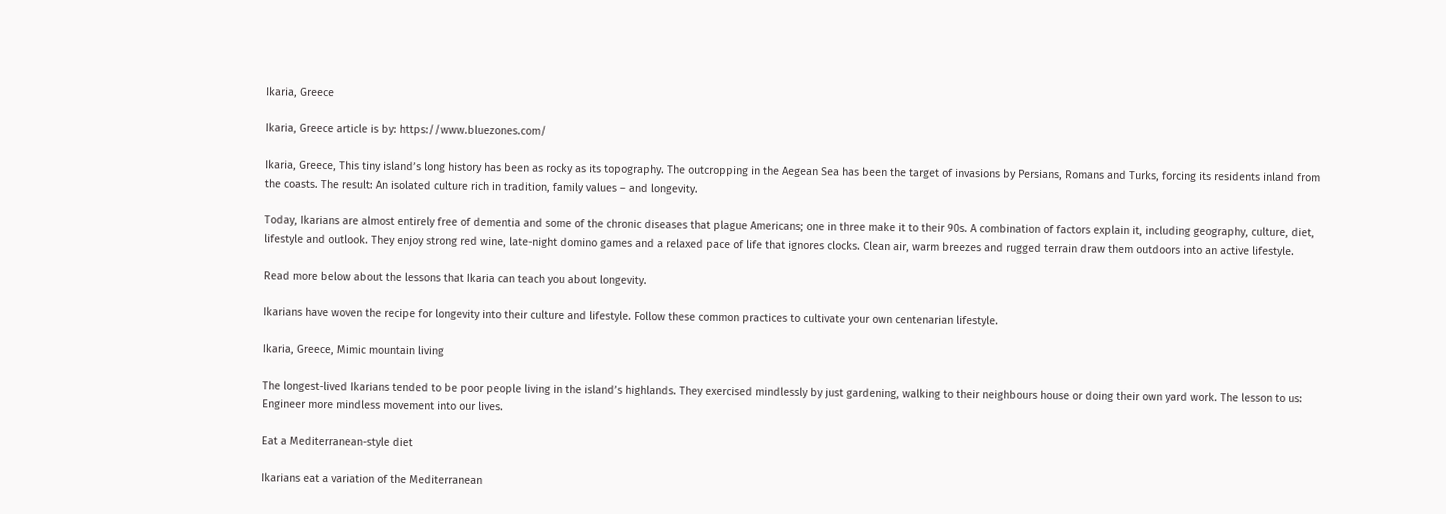Ikaria, Greece

Ikaria, Greece article is by: https://www.bluezones.com/

Ikaria, Greece, This tiny island’s long history has been as rocky as its topography. The outcropping in the Aegean Sea has been the target of invasions by Persians, Romans and Turks, forcing its residents inland from the coasts. The result: An isolated culture rich in tradition, family values – and longevity.

Today, Ikarians are almost entirely free of dementia and some of the chronic diseases that plague Americans; one in three make it to their 90s. A combination of factors explain it, including geography, culture, diet, lifestyle and outlook. They enjoy strong red wine, late-night domino games and a relaxed pace of life that ignores clocks. Clean air, warm breezes and rugged terrain draw them outdoors into an active lifestyle.

Read more below about the lessons that Ikaria can teach you about longevity.

Ikarians have woven the recipe for longevity into their culture and lifestyle. Follow these common practices to cultivate your own centenarian lifestyle.

Ikaria, Greece, Mimic mountain living

The longest-lived Ikarians tended to be poor people living in the island’s highlands. They exercised mindlessly by just gardening, walking to their neighbours house or doing their own yard work. The lesson to us: Engineer more mindless movement into our lives.

Eat a Mediterranean-style diet

Ikarians eat a variation of the Mediterranean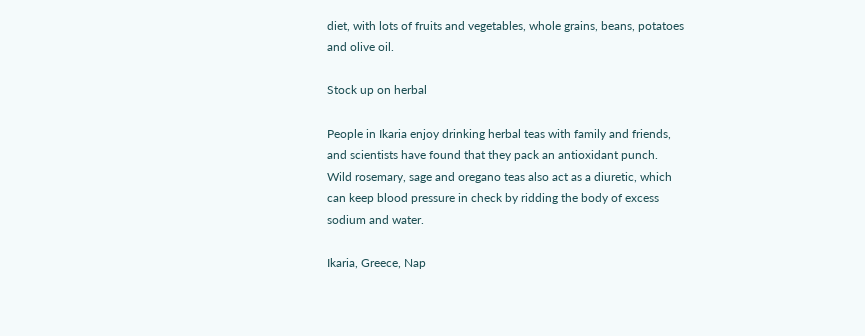diet, with lots of fruits and vegetables, whole grains, beans, potatoes and olive oil.

Stock up on herbal

People in Ikaria enjoy drinking herbal teas with family and friends, and scientists have found that they pack an antioxidant punch. Wild rosemary, sage and oregano teas also act as a diuretic, which can keep blood pressure in check by ridding the body of excess sodium and water.

Ikaria, Greece, Nap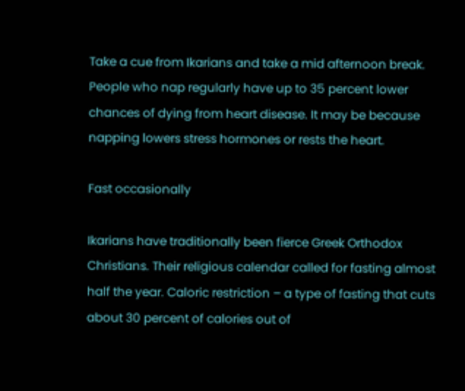Take a cue from Ikarians and take a mid afternoon break. People who nap regularly have up to 35 percent lower chances of dying from heart disease. It may be because napping lowers stress hormones or rests the heart.

Fast occasionally

Ikarians have traditionally been fierce Greek Orthodox Christians. Their religious calendar called for fasting almost half the year. Caloric restriction – a type of fasting that cuts about 30 percent of calories out of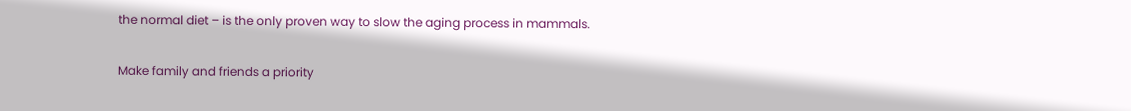the normal diet – is the only proven way to slow the aging process in mammals.

Make family and friends a priority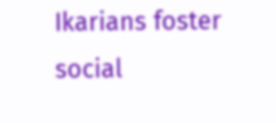Ikarians foster social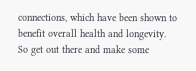connections, which have been shown to benefit overall health and longevity. So get out there and make some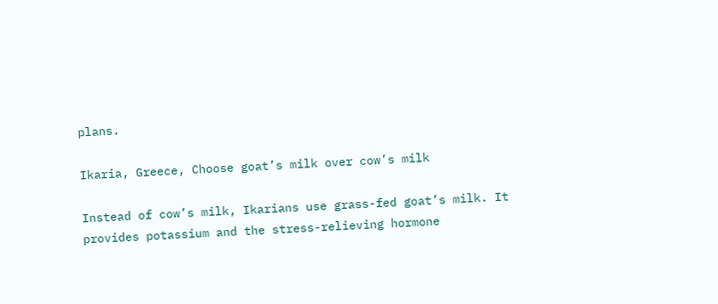plans.

Ikaria, Greece, Choose goat’s milk over cow’s milk

Instead of cow’s milk, Ikarians use grass-fed goat’s milk. It provides potassium and the stress-relieving hormone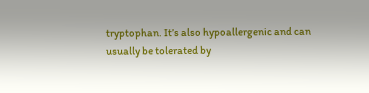tryptophan. It’s also hypoallergenic and can usually be tolerated by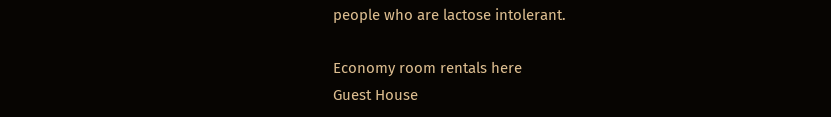people who are lactose intolerant.

Economy room rentals here
Guest House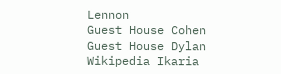Lennon
Guest House Cohen
Guest House Dylan
Wikipedia Ikaria